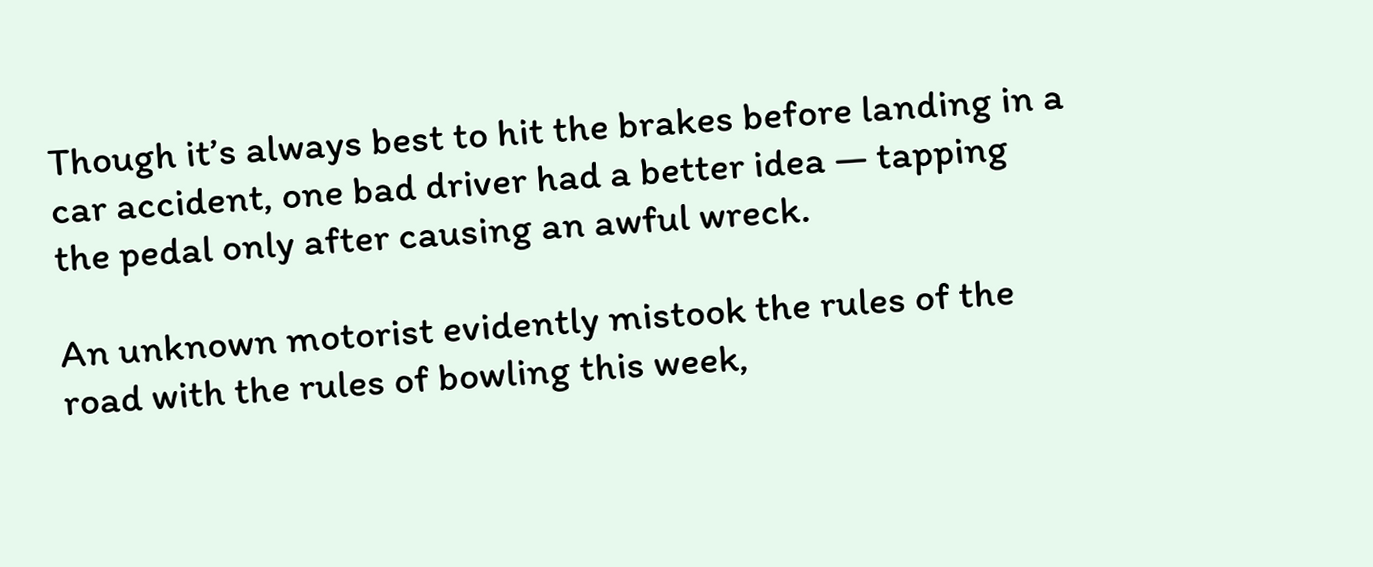Though it’s always best to hit the brakes before landing in a car accident, one bad driver had a better idea — tapping the pedal only after causing an awful wreck.

An unknown motorist evidently mistook the rules of the road with the rules of bowling this week,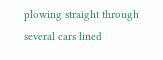plowing straight through several cars lined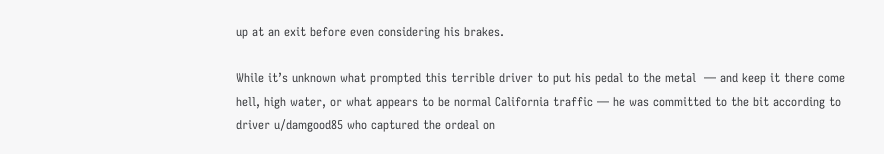up at an exit before even considering his brakes.

While it’s unknown what prompted this terrible driver to put his pedal to the metal  — and keep it there come hell, high water, or what appears to be normal California traffic — he was committed to the bit according to driver u/damgood85 who captured the ordeal on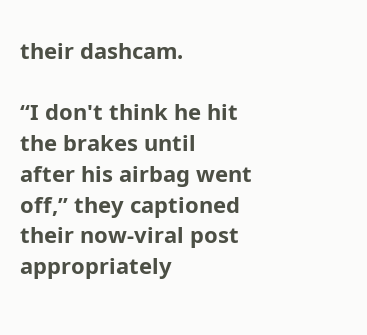their dashcam.

“I don't think he hit the brakes until after his airbag went off,” they captioned their now-viral post appropriately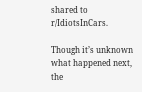shared to r/IdiotsInCars.

Though it’s unknown what happened next, the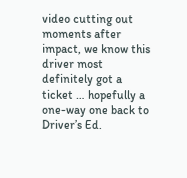video cutting out moments after impact, we know this driver most definitely got a ticket … hopefully a one-way one back to Driver’s Ed.